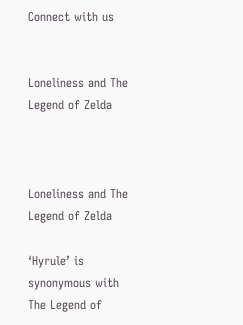Connect with us


Loneliness and The Legend of Zelda



Loneliness and The Legend of Zelda

‘Hyrule’ is synonymous with The Legend of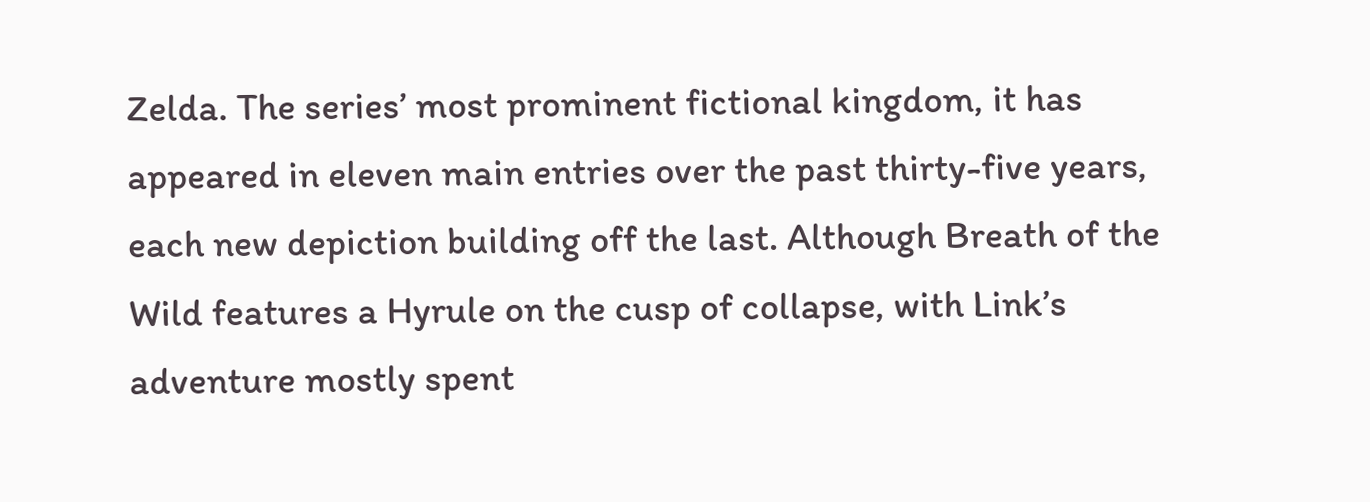Zelda. The series’ most prominent fictional kingdom, it has appeared in eleven main entries over the past thirty-five years, each new depiction building off the last. Although Breath of the Wild features a Hyrule on the cusp of collapse, with Link’s adventure mostly spent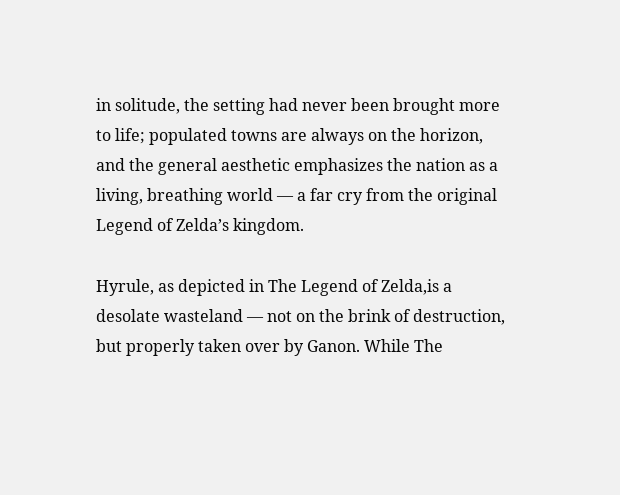in solitude, the setting had never been brought more to life; populated towns are always on the horizon, and the general aesthetic emphasizes the nation as a living, breathing world — a far cry from the original Legend of Zelda’s kingdom.

Hyrule, as depicted in The Legend of Zelda,is a desolate wasteland — not on the brink of destruction, but properly taken over by Ganon. While The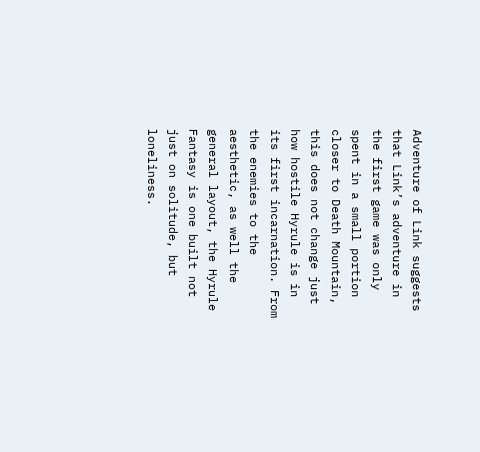Adventure of Link suggests that Link’s adventure in the first game was only spent in a small portion closer to Death Mountain, this does not change just how hostile Hyrule is in its first incarnation. From the enemies to the aesthetic, as well the general layout, the Hyrule Fantasy is one built not just on solitude, but loneliness.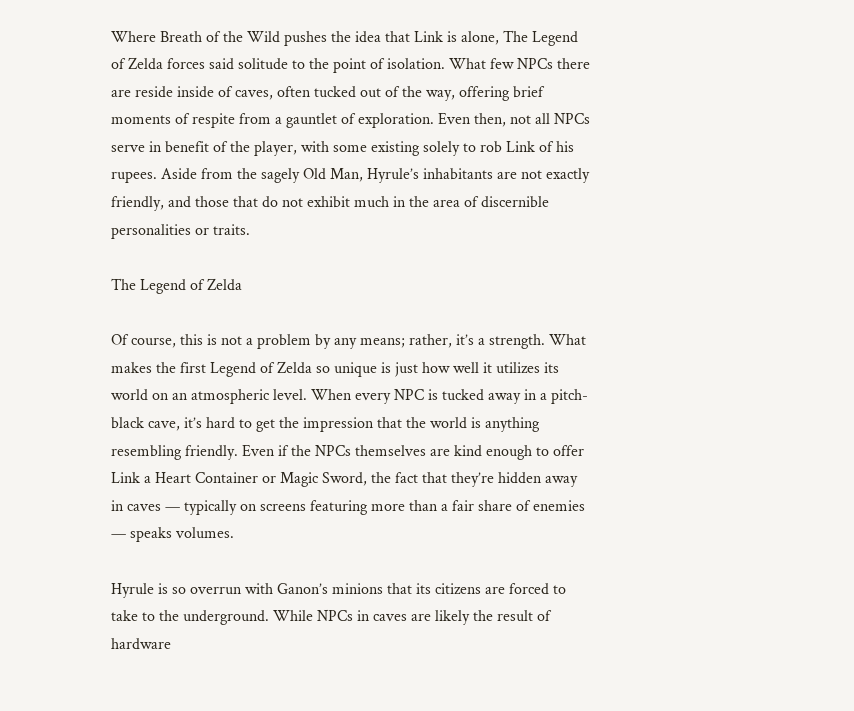Where Breath of the Wild pushes the idea that Link is alone, The Legend of Zelda forces said solitude to the point of isolation. What few NPCs there are reside inside of caves, often tucked out of the way, offering brief moments of respite from a gauntlet of exploration. Even then, not all NPCs serve in benefit of the player, with some existing solely to rob Link of his rupees. Aside from the sagely Old Man, Hyrule’s inhabitants are not exactly friendly, and those that do not exhibit much in the area of discernible personalities or traits.

The Legend of Zelda

Of course, this is not a problem by any means; rather, it’s a strength. What makes the first Legend of Zelda so unique is just how well it utilizes its world on an atmospheric level. When every NPC is tucked away in a pitch-black cave, it’s hard to get the impression that the world is anything resembling friendly. Even if the NPCs themselves are kind enough to offer Link a Heart Container or Magic Sword, the fact that they’re hidden away in caves — typically on screens featuring more than a fair share of enemies — speaks volumes.

Hyrule is so overrun with Ganon’s minions that its citizens are forced to take to the underground. While NPCs in caves are likely the result of hardware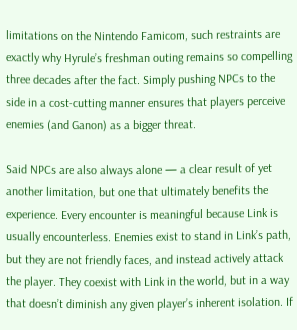limitations on the Nintendo Famicom, such restraints are exactly why Hyrule’s freshman outing remains so compelling three decades after the fact. Simply pushing NPCs to the side in a cost-cutting manner ensures that players perceive enemies (and Ganon) as a bigger threat.

Said NPCs are also always alone — a clear result of yet another limitation, but one that ultimately benefits the experience. Every encounter is meaningful because Link is usually encounterless. Enemies exist to stand in Link’s path, but they are not friendly faces, and instead actively attack the player. They coexist with Link in the world, but in a way that doesn’t diminish any given player’s inherent isolation. If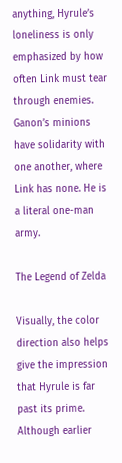anything, Hyrule’s loneliness is only emphasized by how often Link must tear through enemies. Ganon’s minions have solidarity with one another, where Link has none. He is a literal one-man army.

The Legend of Zelda

Visually, the color direction also helps give the impression that Hyrule is far past its prime. Although earlier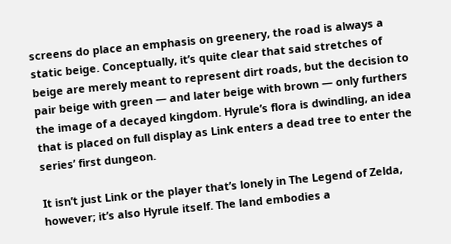screens do place an emphasis on greenery, the road is always a static beige. Conceptually, it’s quite clear that said stretches of beige are merely meant to represent dirt roads, but the decision to pair beige with green — and later beige with brown — only furthers the image of a decayed kingdom. Hyrule’s flora is dwindling, an idea that is placed on full display as Link enters a dead tree to enter the series’ first dungeon.

It isn’t just Link or the player that’s lonely in The Legend of Zelda, however; it’s also Hyrule itself. The land embodies a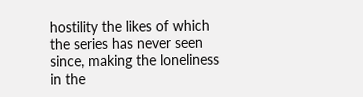hostility the likes of which the series has never seen since, making the loneliness in the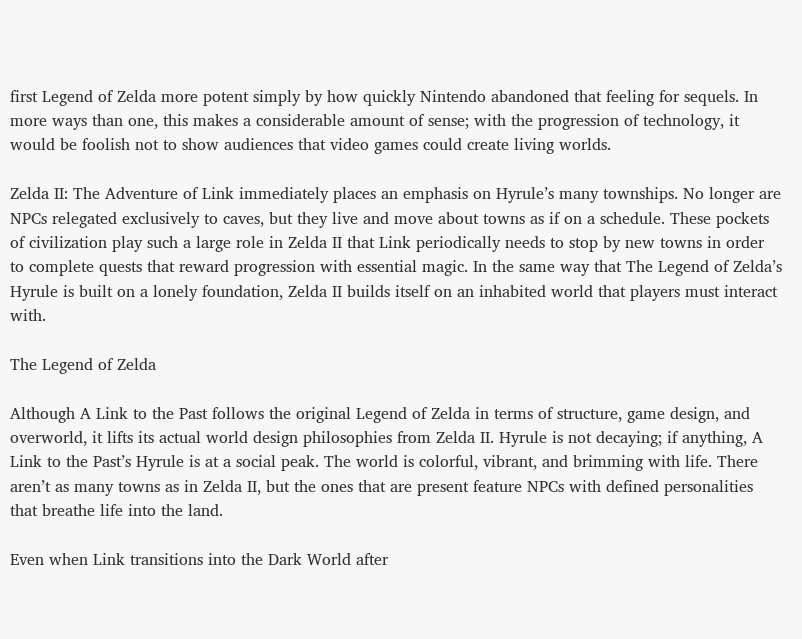first Legend of Zelda more potent simply by how quickly Nintendo abandoned that feeling for sequels. In more ways than one, this makes a considerable amount of sense; with the progression of technology, it would be foolish not to show audiences that video games could create living worlds.

Zelda II: The Adventure of Link immediately places an emphasis on Hyrule’s many townships. No longer are NPCs relegated exclusively to caves, but they live and move about towns as if on a schedule. These pockets of civilization play such a large role in Zelda II that Link periodically needs to stop by new towns in order to complete quests that reward progression with essential magic. In the same way that The Legend of Zelda’s Hyrule is built on a lonely foundation, Zelda II builds itself on an inhabited world that players must interact with.

The Legend of Zelda

Although A Link to the Past follows the original Legend of Zelda in terms of structure, game design, and overworld, it lifts its actual world design philosophies from Zelda II. Hyrule is not decaying; if anything, A Link to the Past’s Hyrule is at a social peak. The world is colorful, vibrant, and brimming with life. There aren’t as many towns as in Zelda II, but the ones that are present feature NPCs with defined personalities that breathe life into the land.

Even when Link transitions into the Dark World after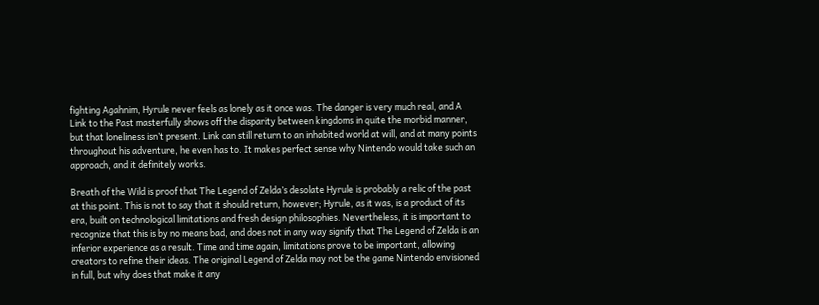fighting Agahnim, Hyrule never feels as lonely as it once was. The danger is very much real, and A Link to the Past masterfully shows off the disparity between kingdoms in quite the morbid manner, but that loneliness isn’t present. Link can still return to an inhabited world at will, and at many points throughout his adventure, he even has to. It makes perfect sense why Nintendo would take such an approach, and it definitely works.

Breath of the Wild is proof that The Legend of Zelda’s desolate Hyrule is probably a relic of the past at this point. This is not to say that it should return, however; Hyrule, as it was, is a product of its era, built on technological limitations and fresh design philosophies. Nevertheless, it is important to recognize that this is by no means bad, and does not in any way signify that The Legend of Zelda is an inferior experience as a result. Time and time again, limitations prove to be important, allowing creators to refine their ideas. The original Legend of Zelda may not be the game Nintendo envisioned in full, but why does that make it any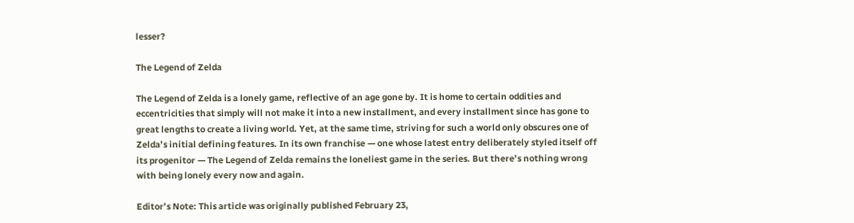lesser?

The Legend of Zelda

The Legend of Zelda is a lonely game, reflective of an age gone by. It is home to certain oddities and eccentricities that simply will not make it into a new installment, and every installment since has gone to great lengths to create a living world. Yet, at the same time, striving for such a world only obscures one of Zelda’s initial defining features. In its own franchise — one whose latest entry deliberately styled itself off its progenitor — The Legend of Zelda remains the loneliest game in the series. But there’s nothing wrong with being lonely every now and again.

Editor’s Note: This article was originally published February 23,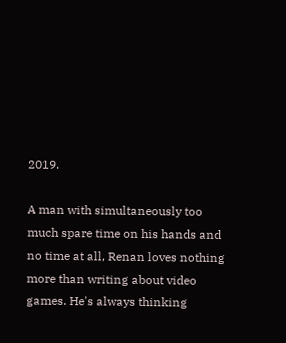2019.

A man with simultaneously too much spare time on his hands and no time at all, Renan loves nothing more than writing about video games. He's always thinking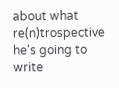about what re(n)trospective he's going to write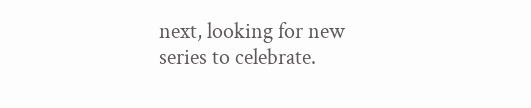next, looking for new series to celebrate.